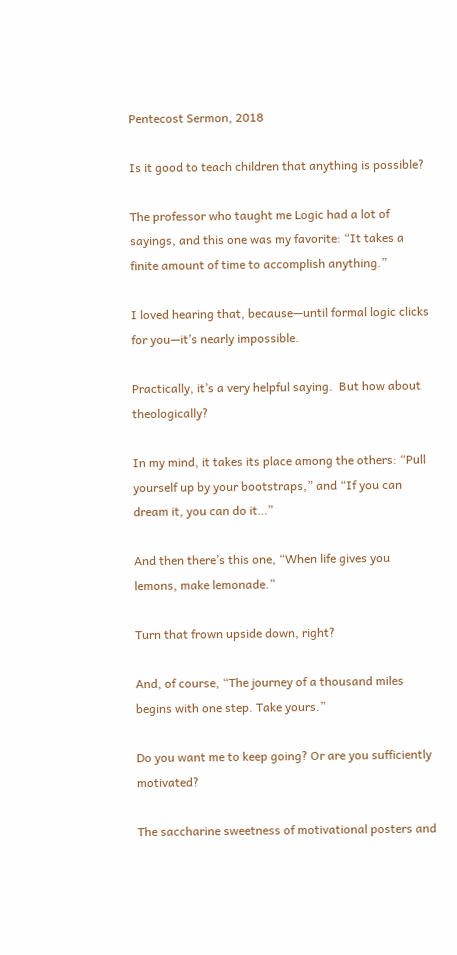Pentecost Sermon, 2018

Is it good to teach children that anything is possible?

The professor who taught me Logic had a lot of sayings, and this one was my favorite: “It takes a finite amount of time to accomplish anything.”

I loved hearing that, because—until formal logic clicks for you—it’s nearly impossible.

Practically, it’s a very helpful saying.  But how about theologically?

In my mind, it takes its place among the others: “Pull yourself up by your bootstraps,” and “If you can dream it, you can do it…”

And then there’s this one, “When life gives you lemons, make lemonade.”

Turn that frown upside down, right?

And, of course, “The journey of a thousand miles begins with one step. Take yours.”

Do you want me to keep going? Or are you sufficiently motivated?

The saccharine sweetness of motivational posters and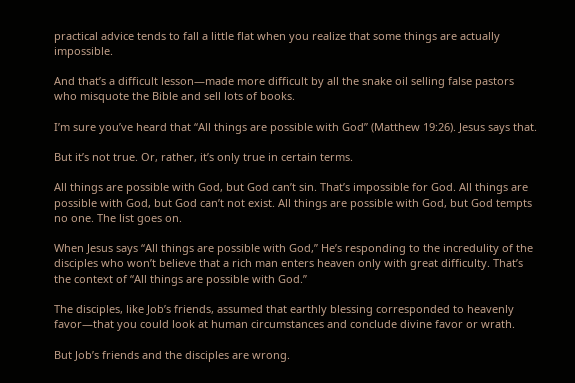practical advice tends to fall a little flat when you realize that some things are actually impossible.

And that’s a difficult lesson—made more difficult by all the snake oil selling false pastors who misquote the Bible and sell lots of books.

I’m sure you’ve heard that “All things are possible with God” (Matthew 19:26). Jesus says that.

But it’s not true. Or, rather, it’s only true in certain terms.

All things are possible with God, but God can’t sin. That’s impossible for God. All things are possible with God, but God can’t not exist. All things are possible with God, but God tempts no one. The list goes on.

When Jesus says “All things are possible with God,” He’s responding to the incredulity of the disciples who won’t believe that a rich man enters heaven only with great difficulty. That’s the context of “All things are possible with God.”

The disciples, like Job’s friends, assumed that earthly blessing corresponded to heavenly favor—that you could look at human circumstances and conclude divine favor or wrath.

But Job’s friends and the disciples are wrong.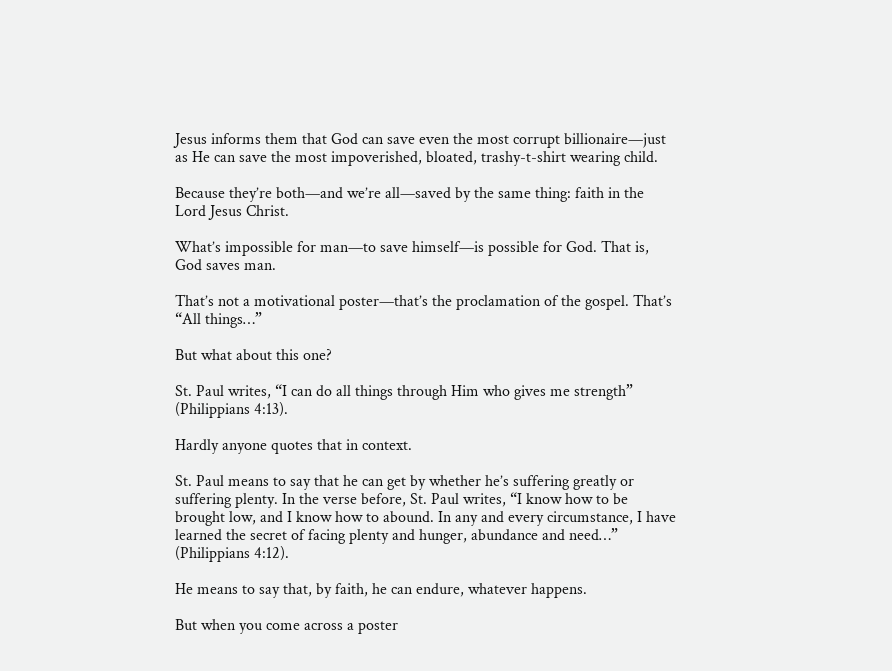Jesus informs them that God can save even the most corrupt billionaire—just as He can save the most impoverished, bloated, trashy-t-shirt wearing child.

Because they’re both—and we’re all—saved by the same thing: faith in the Lord Jesus Christ.

What’s impossible for man—to save himself—is possible for God. That is, God saves man.

That’s not a motivational poster—that’s the proclamation of the gospel. That’s “All things…”

But what about this one?

St. Paul writes, “I can do all things through Him who gives me strength” (Philippians 4:13).

Hardly anyone quotes that in context.

St. Paul means to say that he can get by whether he’s suffering greatly or suffering plenty. In the verse before, St. Paul writes, “I know how to be brought low, and I know how to abound. In any and every circumstance, I have learned the secret of facing plenty and hunger, abundance and need…” (Philippians 4:12).

He means to say that, by faith, he can endure, whatever happens.

But when you come across a poster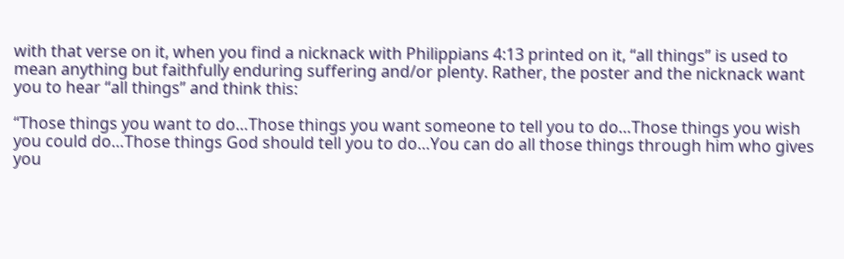with that verse on it, when you find a nicknack with Philippians 4:13 printed on it, “all things” is used to mean anything but faithfully enduring suffering and/or plenty. Rather, the poster and the nicknack want you to hear “all things” and think this:

“Those things you want to do…Those things you want someone to tell you to do…Those things you wish you could do…Those things God should tell you to do…You can do all those things through him who gives you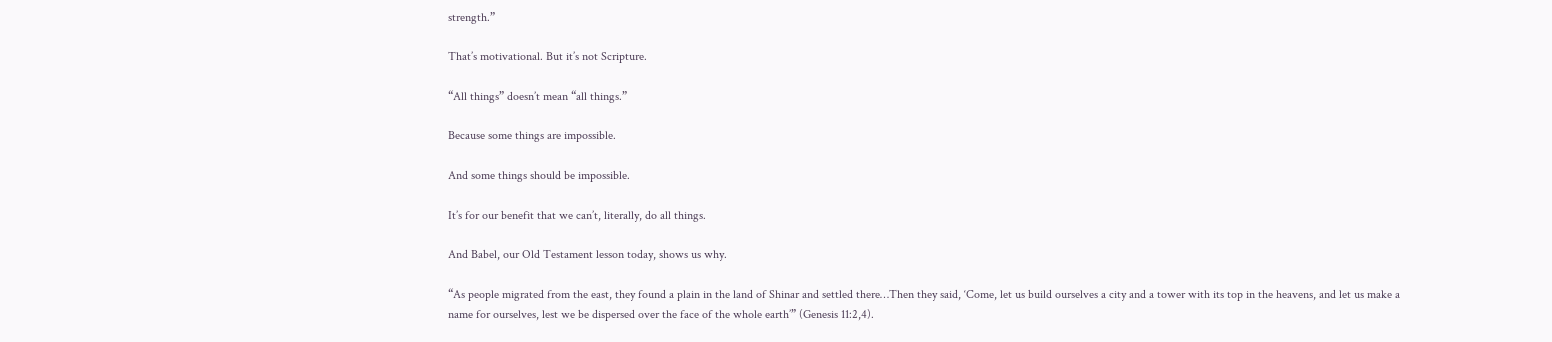strength.”

That’s motivational. But it’s not Scripture.

“All things” doesn’t mean “all things.”

Because some things are impossible.

And some things should be impossible.

It’s for our benefit that we can’t, literally, do all things.

And Babel, our Old Testament lesson today, shows us why.

“As people migrated from the east, they found a plain in the land of Shinar and settled there…Then they said, ‘Come, let us build ourselves a city and a tower with its top in the heavens, and let us make a name for ourselves, lest we be dispersed over the face of the whole earth’” (Genesis 11:2,4).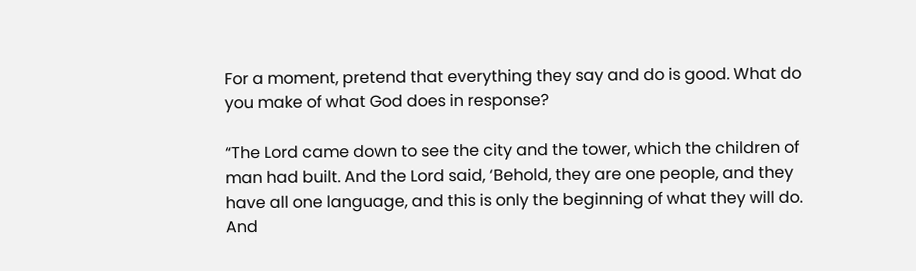For a moment, pretend that everything they say and do is good. What do you make of what God does in response?

“The Lord came down to see the city and the tower, which the children of man had built. And the Lord said, ‘Behold, they are one people, and they have all one language, and this is only the beginning of what they will do. And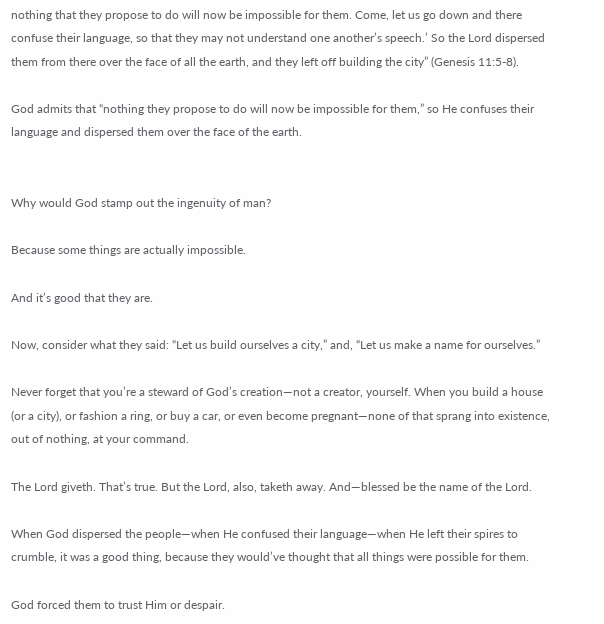nothing that they propose to do will now be impossible for them. Come, let us go down and there confuse their language, so that they may not understand one another’s speech.’ So the Lord dispersed them from there over the face of all the earth, and they left off building the city” (Genesis 11:5-8).

God admits that “nothing they propose to do will now be impossible for them,” so He confuses their language and dispersed them over the face of the earth.


Why would God stamp out the ingenuity of man?

Because some things are actually impossible.

And it’s good that they are.

Now, consider what they said: “Let us build ourselves a city,” and, “Let us make a name for ourselves.”

Never forget that you’re a steward of God’s creation—not a creator, yourself. When you build a house (or a city), or fashion a ring, or buy a car, or even become pregnant—none of that sprang into existence, out of nothing, at your command.

The Lord giveth. That’s true. But the Lord, also, taketh away. And—blessed be the name of the Lord.

When God dispersed the people—when He confused their language—when He left their spires to crumble, it was a good thing, because they would’ve thought that all things were possible for them.

God forced them to trust Him or despair.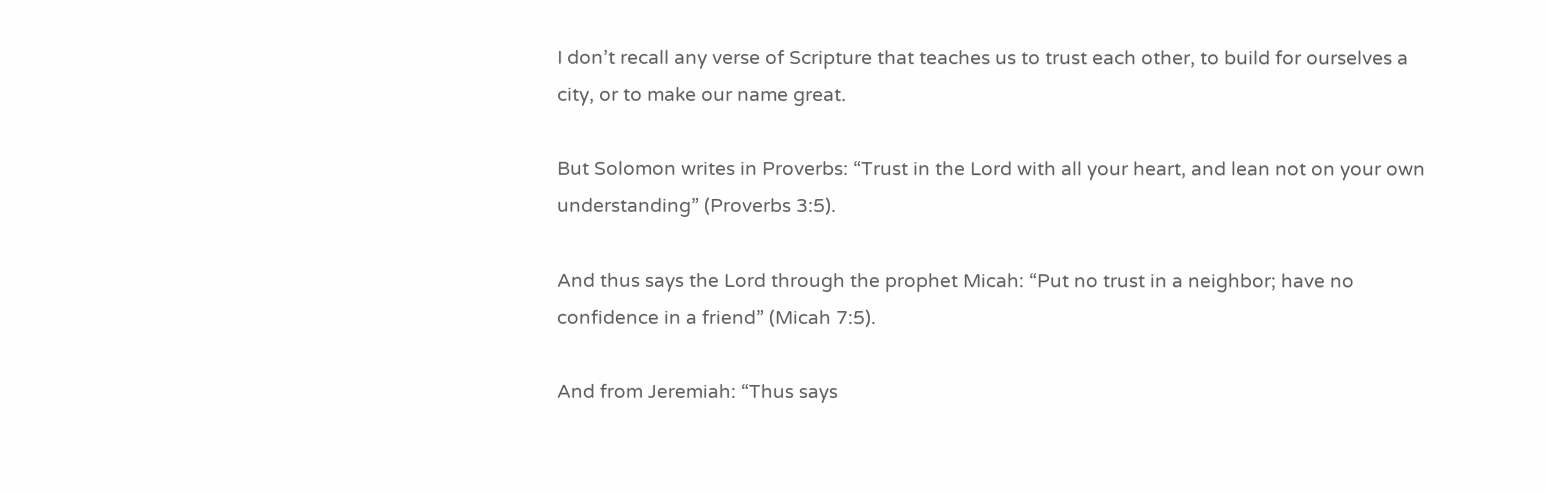I don’t recall any verse of Scripture that teaches us to trust each other, to build for ourselves a city, or to make our name great.

But Solomon writes in Proverbs: “Trust in the Lord with all your heart, and lean not on your own understanding” (Proverbs 3:5).

And thus says the Lord through the prophet Micah: “Put no trust in a neighbor; have no confidence in a friend” (Micah 7:5).

And from Jeremiah: “Thus says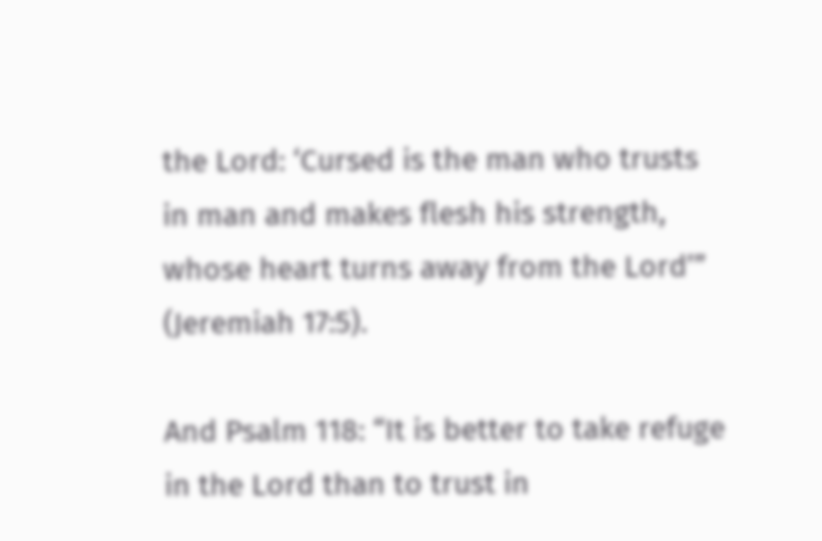the Lord: ‘Cursed is the man who trusts in man and makes flesh his strength, whose heart turns away from the Lord’” (Jeremiah 17:5).

And Psalm 118: “It is better to take refuge in the Lord than to trust in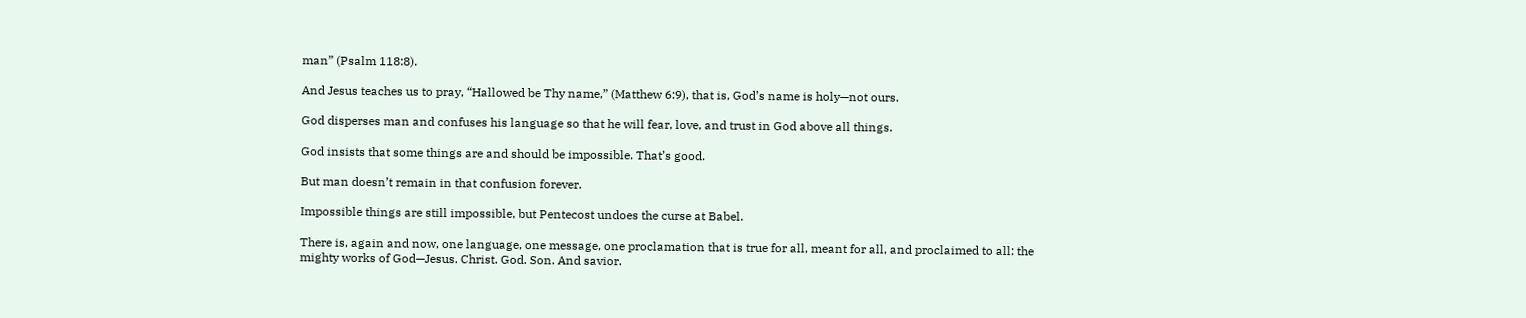man” (Psalm 118:8).

And Jesus teaches us to pray, “Hallowed be Thy name,” (Matthew 6:9), that is, God’s name is holy—not ours.

God disperses man and confuses his language so that he will fear, love, and trust in God above all things.

God insists that some things are and should be impossible. That’s good.

But man doesn’t remain in that confusion forever.

Impossible things are still impossible, but Pentecost undoes the curse at Babel.

There is, again and now, one language, one message, one proclamation that is true for all, meant for all, and proclaimed to all: the mighty works of God—Jesus. Christ. God. Son. And savior.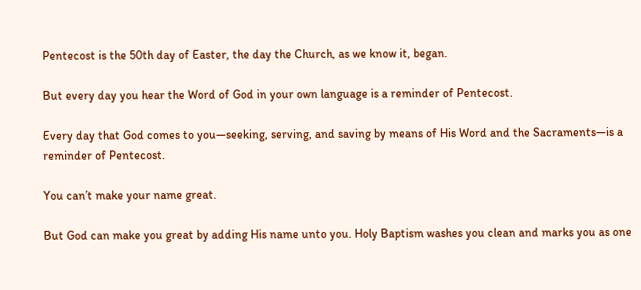Pentecost is the 50th day of Easter, the day the Church, as we know it, began.

But every day you hear the Word of God in your own language is a reminder of Pentecost.

Every day that God comes to you—seeking, serving, and saving by means of His Word and the Sacraments—is a reminder of Pentecost.

You can’t make your name great.

But God can make you great by adding His name unto you. Holy Baptism washes you clean and marks you as one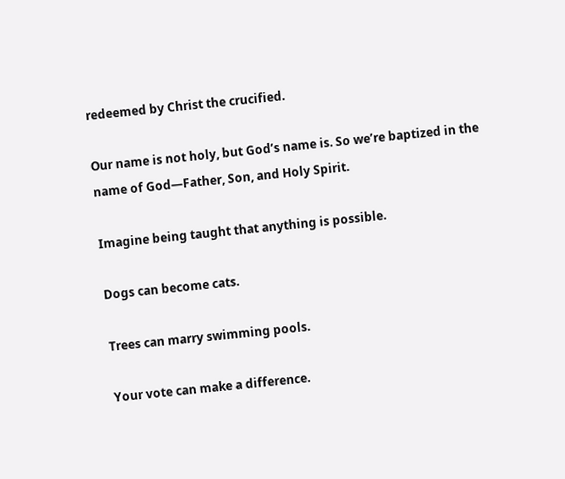redeemed by Christ the crucified.

Our name is not holy, but God’s name is. So we’re baptized in the name of God—Father, Son, and Holy Spirit.

Imagine being taught that anything is possible.

Dogs can become cats.

Trees can marry swimming pools.

Your vote can make a difference.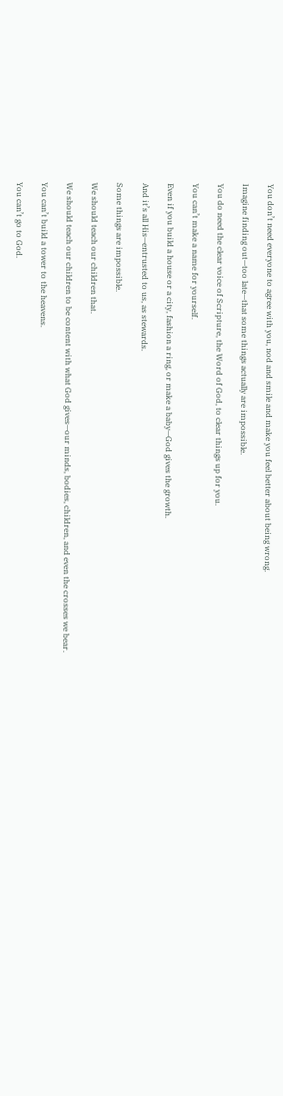You don’t need everyone to agree with you, nod and smile and make you feel better about being wrong.

Imagine finding out—too late—that some things actually are impossible.

You do need the clear voice of Scripture, the Word of God, to clear things up for you.

You can’t make a name for yourself.

Even if you build a house or a city, fashion a ring, or make a baby—God gives the growth.

And it’s all His—entrusted to us, as stewards.

Some things are impossible.

We should teach our children that.

We should teach our children to be content with what God gives—our minds, bodies, children, and even the crosses we bear.

You can’t build a tower to the heavens.

You can’t go to God.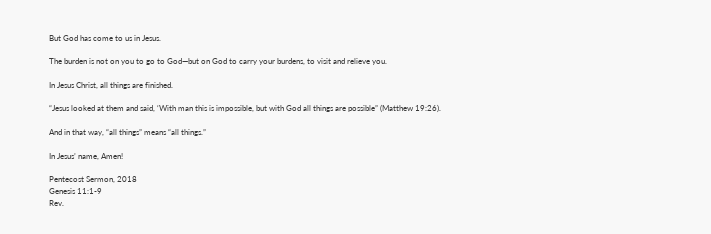But God has come to us in Jesus.

The burden is not on you to go to God—but on God to carry your burdens, to visit and relieve you.

In Jesus Christ, all things are finished.

“Jesus looked at them and said, ‘With man this is impossible, but with God all things are possible” (Matthew 19:26).

And in that way, “all things” means “all things.”

In Jesus’ name, Amen!

Pentecost Sermon, 2018
Genesis 11:1-9
Rev.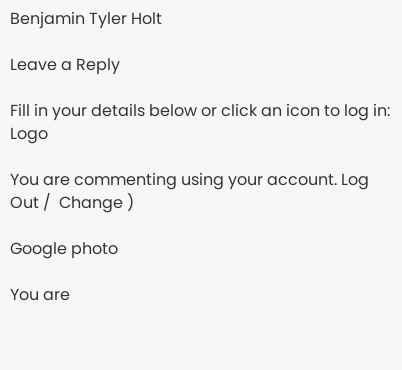Benjamin Tyler Holt

Leave a Reply

Fill in your details below or click an icon to log in: Logo

You are commenting using your account. Log Out /  Change )

Google photo

You are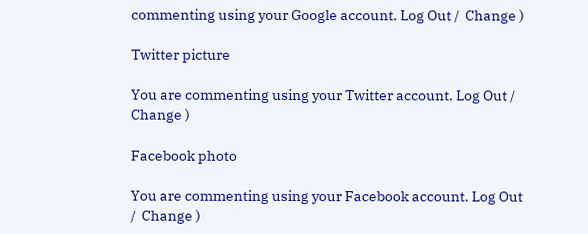commenting using your Google account. Log Out /  Change )

Twitter picture

You are commenting using your Twitter account. Log Out /  Change )

Facebook photo

You are commenting using your Facebook account. Log Out /  Change )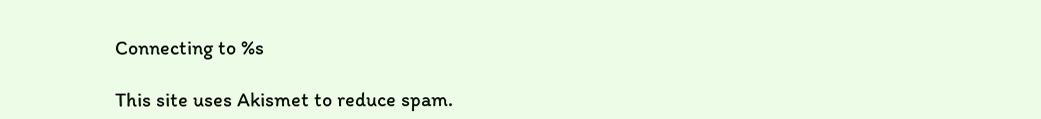Connecting to %s

This site uses Akismet to reduce spam.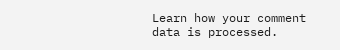Learn how your comment data is processed.